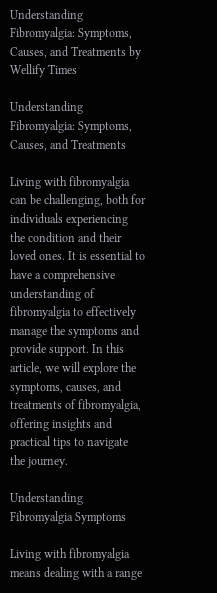Understanding Fibromyalgia: Symptoms, Causes, and Treatments by Wellify Times

Understanding Fibromyalgia: Symptoms, Causes, and Treatments

Living with fibromyalgia can be challenging, both for individuals experiencing the condition and their loved ones. It is essential to have a comprehensive understanding of fibromyalgia to effectively manage the symptoms and provide support. In this article, we will explore the symptoms, causes, and treatments of fibromyalgia, offering insights and practical tips to navigate the journey.

Understanding Fibromyalgia Symptoms

Living with fibromyalgia means dealing with a range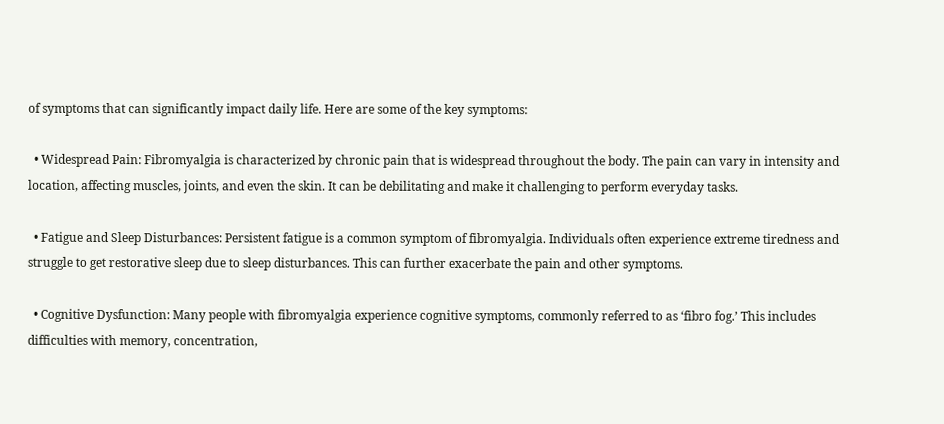of symptoms that can significantly impact daily life. Here are some of the key symptoms:

  • Widespread Pain: Fibromyalgia is characterized by chronic pain that is widespread throughout the body. The pain can vary in intensity and location, affecting muscles, joints, and even the skin. It can be debilitating and make it challenging to perform everyday tasks.

  • Fatigue and Sleep Disturbances: Persistent fatigue is a common symptom of fibromyalgia. Individuals often experience extreme tiredness and struggle to get restorative sleep due to sleep disturbances. This can further exacerbate the pain and other symptoms.

  • Cognitive Dysfunction: Many people with fibromyalgia experience cognitive symptoms, commonly referred to as ‘fibro fog.’ This includes difficulties with memory, concentration,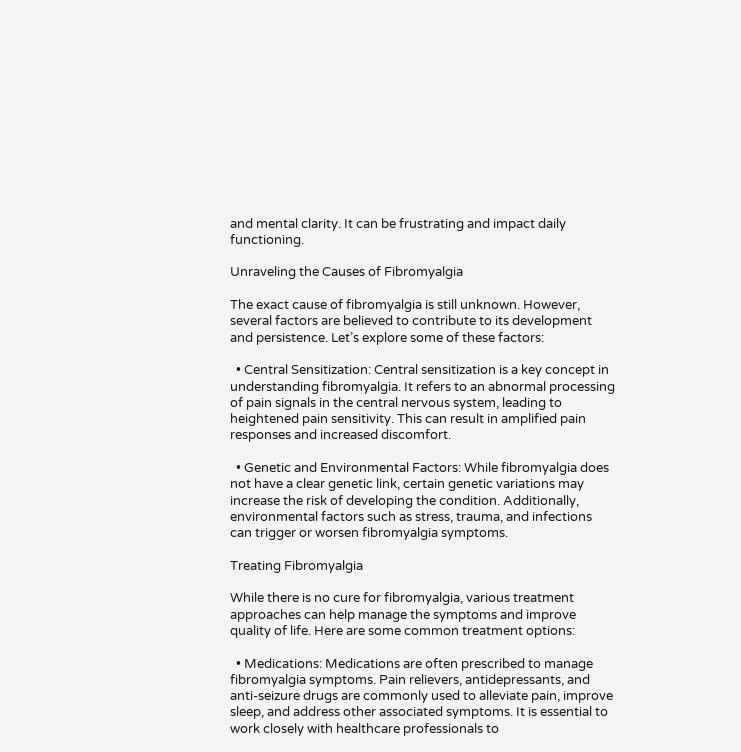and mental clarity. It can be frustrating and impact daily functioning.

Unraveling the Causes of Fibromyalgia

The exact cause of fibromyalgia is still unknown. However, several factors are believed to contribute to its development and persistence. Let’s explore some of these factors:

  • Central Sensitization: Central sensitization is a key concept in understanding fibromyalgia. It refers to an abnormal processing of pain signals in the central nervous system, leading to heightened pain sensitivity. This can result in amplified pain responses and increased discomfort.

  • Genetic and Environmental Factors: While fibromyalgia does not have a clear genetic link, certain genetic variations may increase the risk of developing the condition. Additionally, environmental factors such as stress, trauma, and infections can trigger or worsen fibromyalgia symptoms.

Treating Fibromyalgia

While there is no cure for fibromyalgia, various treatment approaches can help manage the symptoms and improve quality of life. Here are some common treatment options:

  • Medications: Medications are often prescribed to manage fibromyalgia symptoms. Pain relievers, antidepressants, and anti-seizure drugs are commonly used to alleviate pain, improve sleep, and address other associated symptoms. It is essential to work closely with healthcare professionals to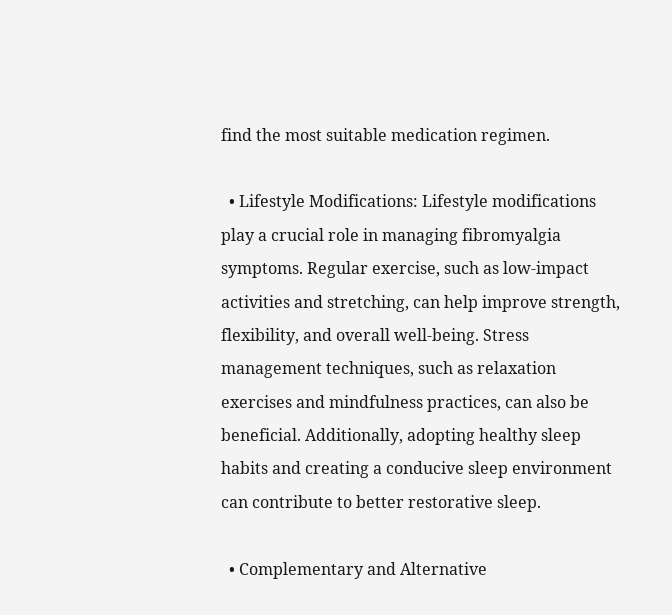find the most suitable medication regimen.

  • Lifestyle Modifications: Lifestyle modifications play a crucial role in managing fibromyalgia symptoms. Regular exercise, such as low-impact activities and stretching, can help improve strength, flexibility, and overall well-being. Stress management techniques, such as relaxation exercises and mindfulness practices, can also be beneficial. Additionally, adopting healthy sleep habits and creating a conducive sleep environment can contribute to better restorative sleep.

  • Complementary and Alternative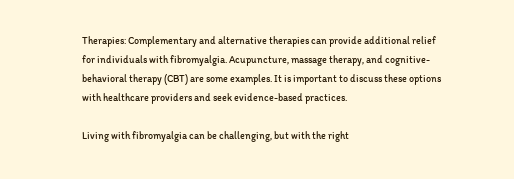Therapies: Complementary and alternative therapies can provide additional relief for individuals with fibromyalgia. Acupuncture, massage therapy, and cognitive-behavioral therapy (CBT) are some examples. It is important to discuss these options with healthcare providers and seek evidence-based practices.

Living with fibromyalgia can be challenging, but with the right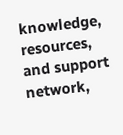knowledge, resources, and support network,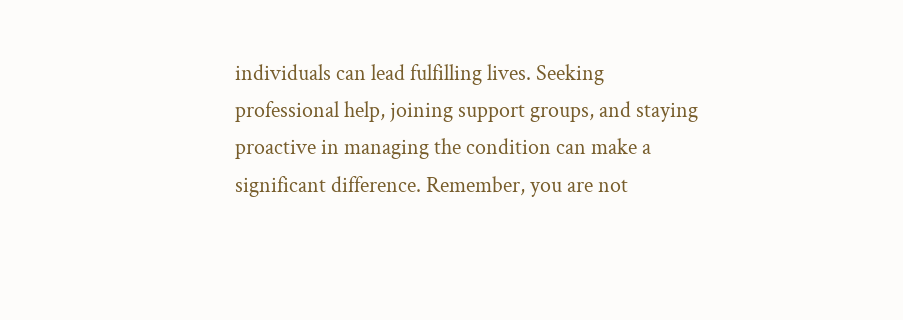individuals can lead fulfilling lives. Seeking professional help, joining support groups, and staying proactive in managing the condition can make a significant difference. Remember, you are not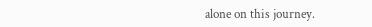alone on this journey.